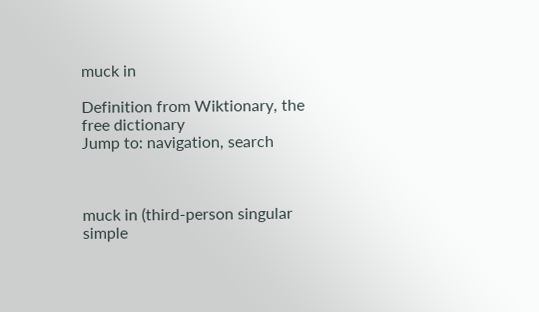muck in

Definition from Wiktionary, the free dictionary
Jump to: navigation, search



muck in (third-person singular simple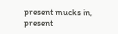present mucks in, present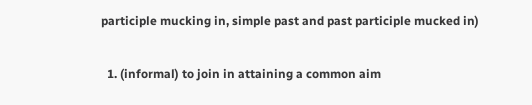participle mucking in, simple past and past participle mucked in)

  1. (informal) to join in attaining a common aim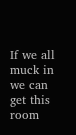If we all muck in we can get this room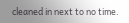cleaned in next to no time.